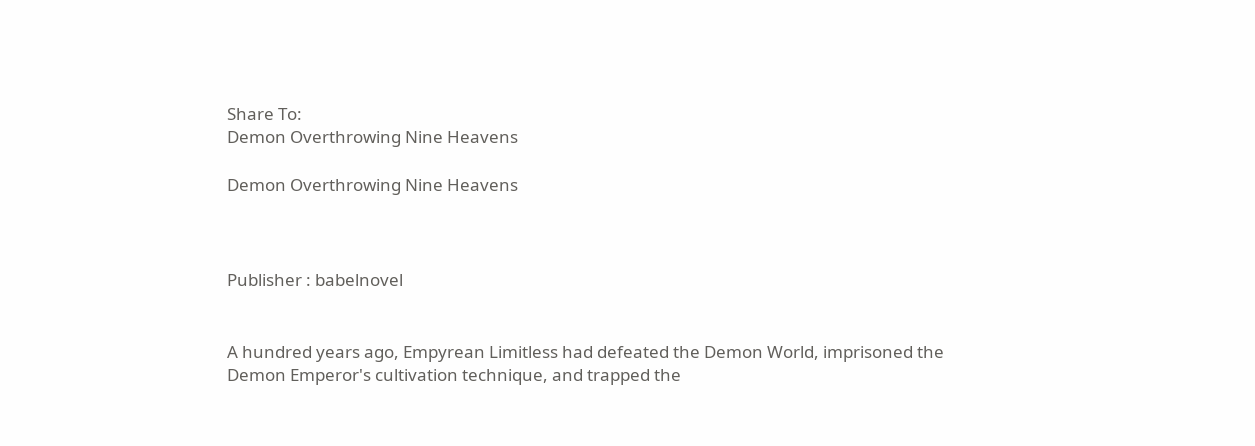Share To:
Demon Overthrowing Nine Heavens

Demon Overthrowing Nine Heavens



Publisher : babelnovel


A hundred years ago, Empyrean Limitless had defeated the Demon World, imprisoned the Demon Emperor's cultivation technique, and trapped the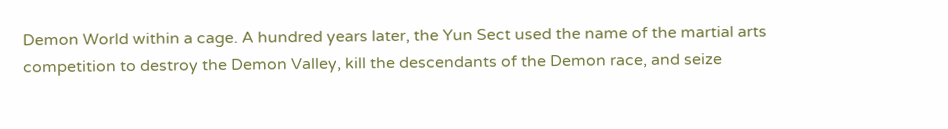Demon World within a cage. A hundred years later, the Yun Sect used the name of the martial arts competition to destroy the Demon Valley, kill the descendants of the Demon race, and seize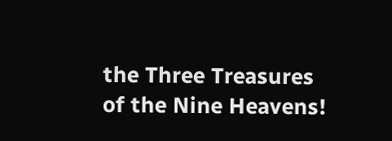the Three Treasures of the Nine Heavens!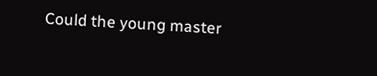Could the young master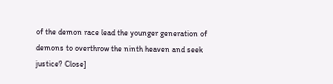of the demon race lead the younger generation of demons to overthrow the ninth heaven and seek justice? Close]